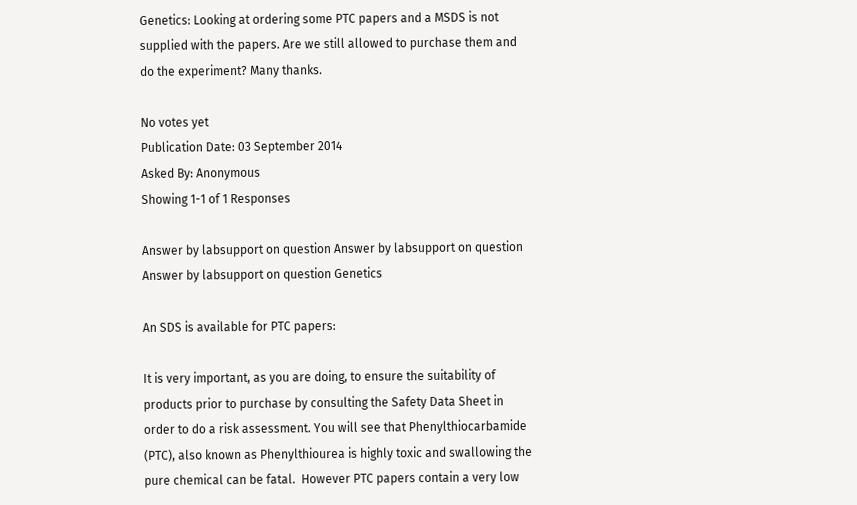Genetics: Looking at ordering some PTC papers and a MSDS is not supplied with the papers. Are we still allowed to purchase them and do the experiment? Many thanks.

No votes yet
Publication Date: 03 September 2014
Asked By: Anonymous
Showing 1-1 of 1 Responses

Answer by labsupport on question Answer by labsupport on question Answer by labsupport on question Genetics

An SDS is available for PTC papers:

It is very important, as you are doing, to ensure the suitability of products prior to purchase by consulting the Safety Data Sheet in order to do a risk assessment. You will see that Phenylthiocarbamide (PTC), also known as Phenylthiourea is highly toxic and swallowing the pure chemical can be fatal.  However PTC papers contain a very low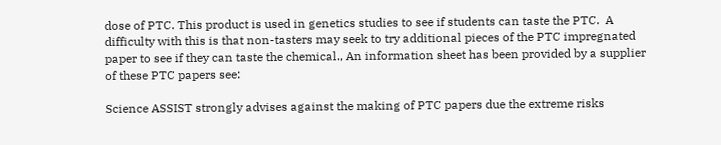dose of PTC. This product is used in genetics studies to see if students can taste the PTC.  A difficulty with this is that non-tasters may seek to try additional pieces of the PTC impregnated paper to see if they can taste the chemical., An information sheet has been provided by a supplier of these PTC papers see:

Science ASSIST strongly advises against the making of PTC papers due the extreme risks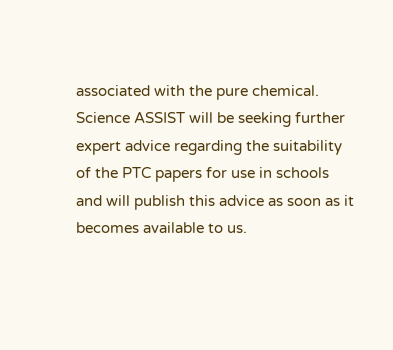associated with the pure chemical. Science ASSIST will be seeking further expert advice regarding the suitability of the PTC papers for use in schools and will publish this advice as soon as it becomes available to us.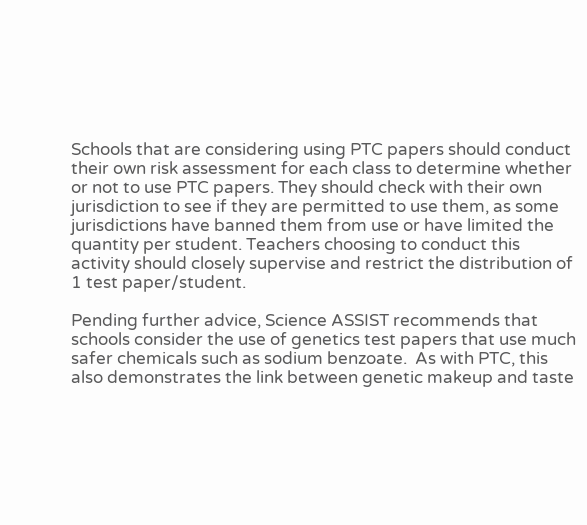Schools that are considering using PTC papers should conduct their own risk assessment for each class to determine whether or not to use PTC papers. They should check with their own jurisdiction to see if they are permitted to use them, as some jurisdictions have banned them from use or have limited the quantity per student. Teachers choosing to conduct this activity should closely supervise and restrict the distribution of 1 test paper/student.

Pending further advice, Science ASSIST recommends that schools consider the use of genetics test papers that use much safer chemicals such as sodium benzoate.  As with PTC, this also demonstrates the link between genetic makeup and taste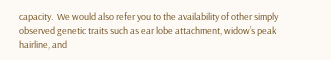capacity.  We would also refer you to the availability of other simply observed genetic traits such as ear lobe attachment, widow’s peak hairline, and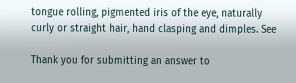tongue rolling, pigmented iris of the eye, naturally curly or straight hair, hand clasping and dimples. See

Thank you for submitting an answer to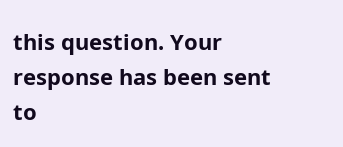this question. Your response has been sent to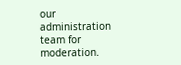our administration team for moderation.